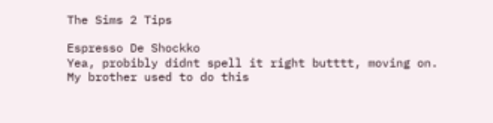The Sims 2 Tips

Espresso De Shockko
Yea, probibly didnt spell it right butttt, moving on. My brother used to do this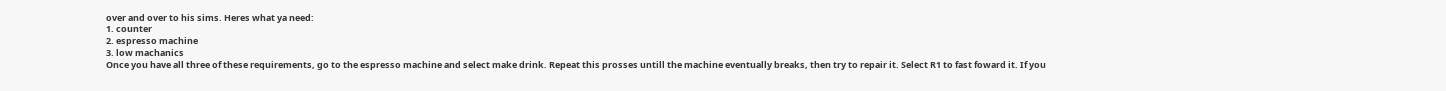over and over to his sims. Heres what ya need:
1. counter
2. espresso machine
3. low machanics
Once you have all three of these requirements, go to the espresso machine and select make drink. Repeat this prosses untill the machine eventually breaks, then try to repair it. Select R1 to fast foward it. If you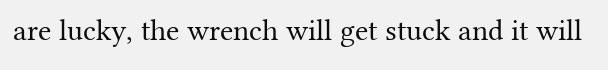are lucky, the wrench will get stuck and it will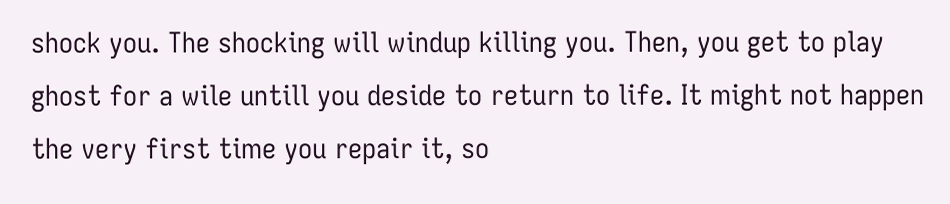shock you. The shocking will windup killing you. Then, you get to play ghost for a wile untill you deside to return to life. It might not happen the very first time you repair it, so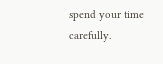spend your time carefully.